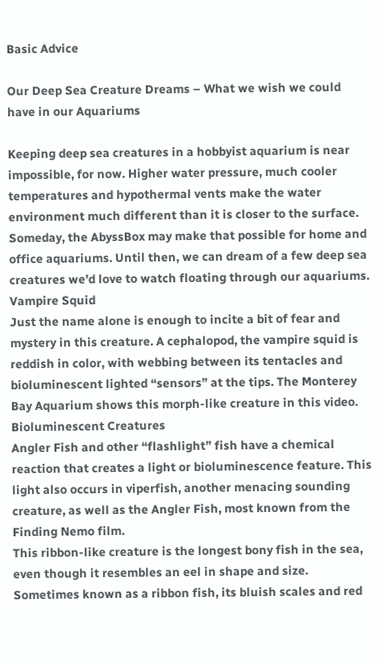Basic Advice

Our Deep Sea Creature Dreams – What we wish we could have in our Aquariums

Keeping deep sea creatures in a hobbyist aquarium is near impossible, for now. Higher water pressure, much cooler temperatures and hypothermal vents make the water environment much different than it is closer to the surface. Someday, the AbyssBox may make that possible for home and office aquariums. Until then, we can dream of a few deep sea creatures we’d love to watch floating through our aquariums.
Vampire Squid
Just the name alone is enough to incite a bit of fear and mystery in this creature. A cephalopod, the vampire squid is reddish in color, with webbing between its tentacles and bioluminescent lighted “sensors” at the tips. The Monterey Bay Aquarium shows this morph-like creature in this video.
Bioluminescent Creatures
Angler Fish and other “flashlight” fish have a chemical reaction that creates a light or bioluminescence feature. This light also occurs in viperfish, another menacing sounding creature, as well as the Angler Fish, most known from the Finding Nemo film.
This ribbon-like creature is the longest bony fish in the sea, even though it resembles an eel in shape and size. Sometimes known as a ribbon fish, its bluish scales and red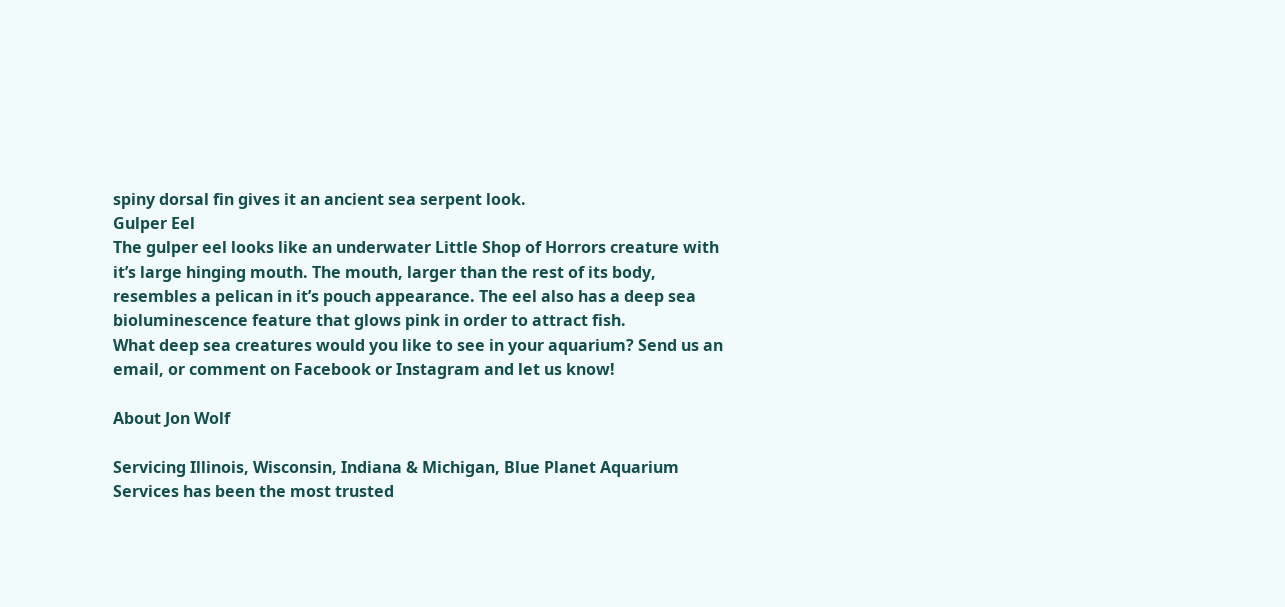spiny dorsal fin gives it an ancient sea serpent look.
Gulper Eel
The gulper eel looks like an underwater Little Shop of Horrors creature with it’s large hinging mouth. The mouth, larger than the rest of its body, resembles a pelican in it’s pouch appearance. The eel also has a deep sea bioluminescence feature that glows pink in order to attract fish.
What deep sea creatures would you like to see in your aquarium? Send us an email, or comment on Facebook or Instagram and let us know!

About Jon Wolf

Servicing Illinois, Wisconsin, Indiana & Michigan, Blue Planet Aquarium Services has been the most trusted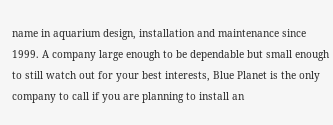name in aquarium design, installation and maintenance since 1999. A company large enough to be dependable but small enough to still watch out for your best interests, Blue Planet is the only company to call if you are planning to install an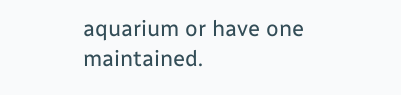aquarium or have one maintained.